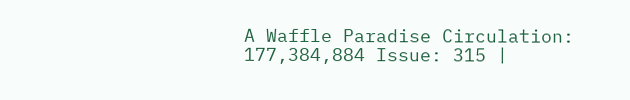A Waffle Paradise Circulation: 177,384,884 Issue: 315 |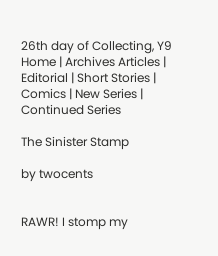26th day of Collecting, Y9
Home | Archives Articles | Editorial | Short Stories | Comics | New Series | Continued Series

The Sinister Stamp

by twocents


RAWR! I stomp my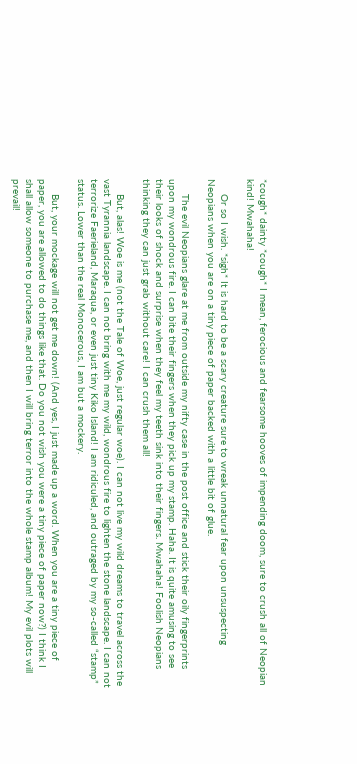*cough* dainty *cough* I mean, ferocious and fearsome hooves of impending doom, sure to crush all of Neopian kind! Mwahaha!

     Or so I wish. *sigh* It is hard to be a scary creature sure to wreak unnatural fear upon unsuspecting Neopians when you are on a tiny piece of paper backed with a little bit of glue.

     The evil Neopians glare at me from outside my nifty case in the post office and stick their oily fingerprints upon my wondrous fire. I can bite their fingers when they pick up my stamp. Haha. It is quite amusing to see their looks of shock and surprise when they feel my teeth sink into their fingers. Mwahaha! Foolish Neopians thinking they can just grab without care! I can crush them all!

     But, alas! Woe is me (not the Tale of Woe, just regular woe). I can not live my wild dreams to travel across the vast Tyrannia landscape. I can not bring with me my wild, wondrous fire to lighten the stone landscape. I can not terrorize Faerieland, Maraqua, or even just tiny Kiko Island! I am ridiculed, and outraged by my so-called “stamp” status. Lower than the real Monocerous, I am but a mockery.

     But, your mockage will not get me down! (And yes, I just made up a word. When you are a tiny piece of paper, you are allowed to do things like that. Do you not wish you were a tiny piece of paper now?) I think I shall allow someone to purchase me, and then I will bring terror into the whole stamp album! My evil plots will prevail!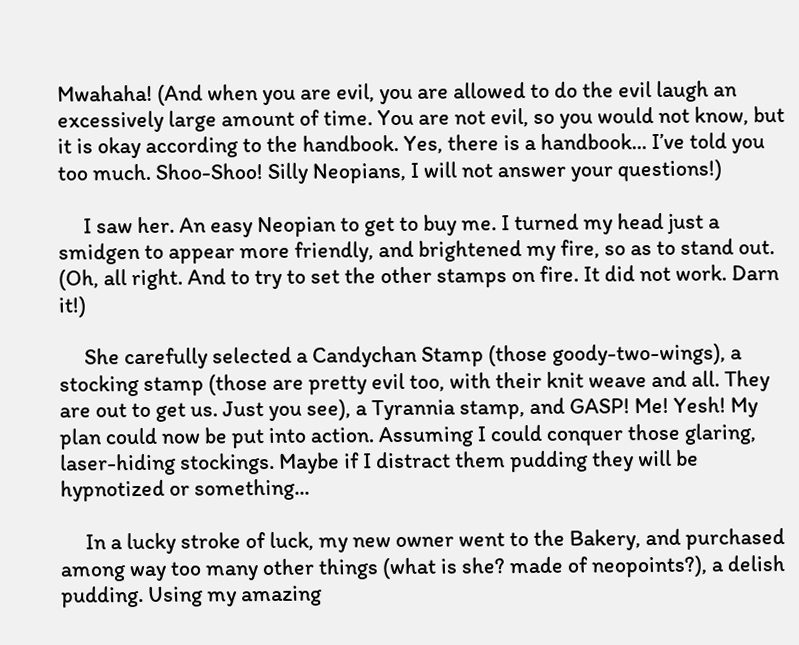Mwahaha! (And when you are evil, you are allowed to do the evil laugh an excessively large amount of time. You are not evil, so you would not know, but it is okay according to the handbook. Yes, there is a handbook... I’ve told you too much. Shoo-Shoo! Silly Neopians, I will not answer your questions!)

     I saw her. An easy Neopian to get to buy me. I turned my head just a smidgen to appear more friendly, and brightened my fire, so as to stand out. (Oh, all right. And to try to set the other stamps on fire. It did not work. Darn it!)

     She carefully selected a Candychan Stamp (those goody-two-wings), a stocking stamp (those are pretty evil too, with their knit weave and all. They are out to get us. Just you see), a Tyrannia stamp, and GASP! Me! Yesh! My plan could now be put into action. Assuming I could conquer those glaring, laser-hiding stockings. Maybe if I distract them pudding they will be hypnotized or something...

     In a lucky stroke of luck, my new owner went to the Bakery, and purchased among way too many other things (what is she? made of neopoints?), a delish pudding. Using my amazing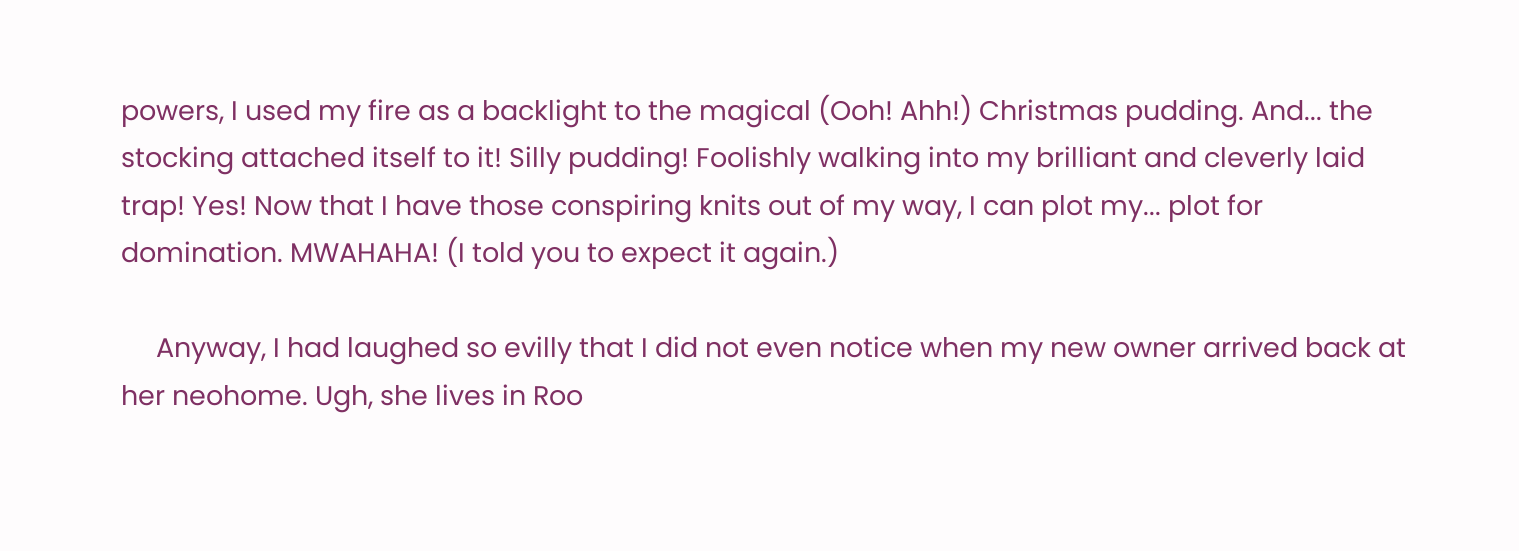powers, I used my fire as a backlight to the magical (Ooh! Ahh!) Christmas pudding. And... the stocking attached itself to it! Silly pudding! Foolishly walking into my brilliant and cleverly laid trap! Yes! Now that I have those conspiring knits out of my way, I can plot my... plot for domination. MWAHAHA! (I told you to expect it again.)

     Anyway, I had laughed so evilly that I did not even notice when my new owner arrived back at her neohome. Ugh, she lives in Roo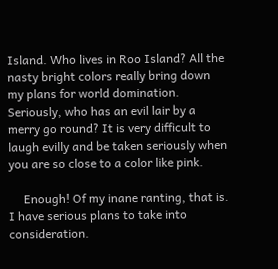Island. Who lives in Roo Island? All the nasty bright colors really bring down my plans for world domination. Seriously, who has an evil lair by a merry go round? It is very difficult to laugh evilly and be taken seriously when you are so close to a color like pink.

     Enough! Of my inane ranting, that is. I have serious plans to take into consideration.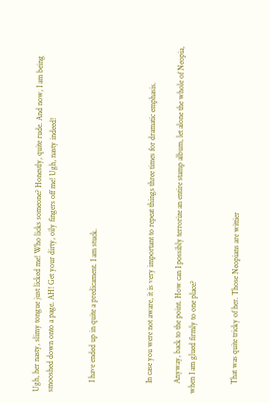Ugh, her nasty, slimy tongue just licked me! Who licks someone? Honestly, quite rude. And now, I am being smooshed down onto a page. AH! Get your dirty, oily fingers off me! Ugh, nasty indeed!


     I have ended up in quite a predicament. I am stuck.



     In case you were not aware, it is very important to repeat things three times for dramatic emphasis.

     Anyway, back to the point. How can I possibly terrorize an entire stamp album, let alone the whole of Neopia, when I am glued firmly to one place?


     That was quite tricky of her. Those Neopians are wittier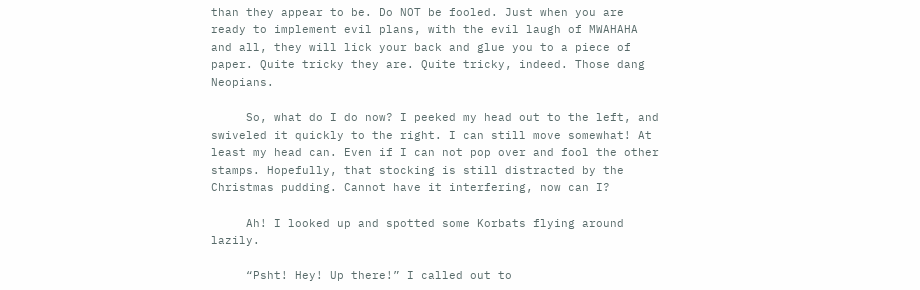than they appear to be. Do NOT be fooled. Just when you are ready to implement evil plans, with the evil laugh of MWAHAHA and all, they will lick your back and glue you to a piece of paper. Quite tricky they are. Quite tricky, indeed. Those dang Neopians.

     So, what do I do now? I peeked my head out to the left, and swiveled it quickly to the right. I can still move somewhat! At least my head can. Even if I can not pop over and fool the other stamps. Hopefully, that stocking is still distracted by the Christmas pudding. Cannot have it interfering, now can I?

     Ah! I looked up and spotted some Korbats flying around lazily.

     “Psht! Hey! Up there!” I called out to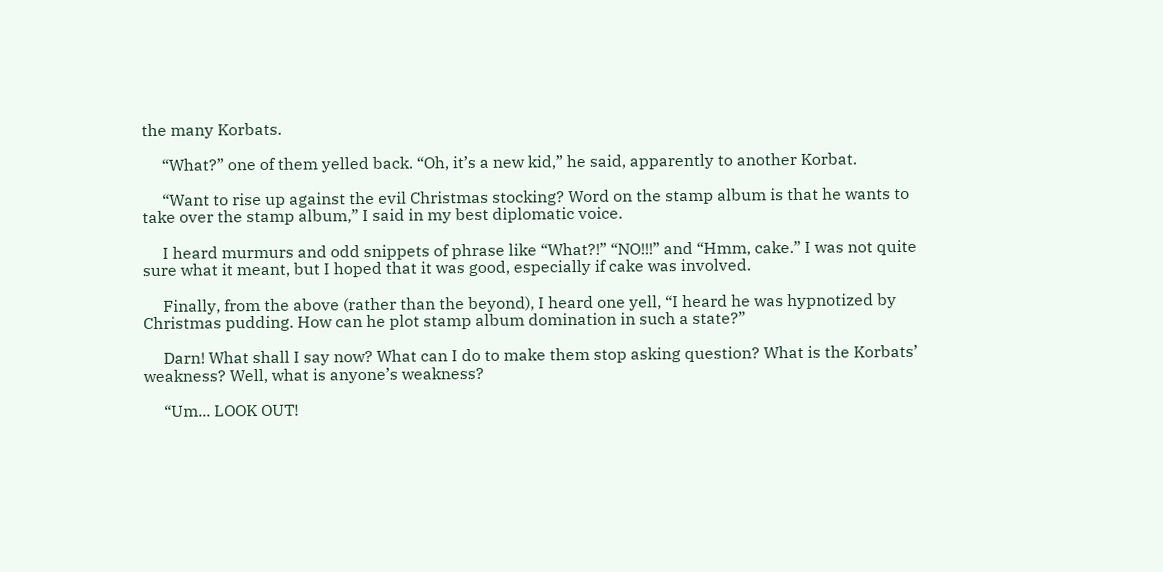the many Korbats.

     “What?” one of them yelled back. “Oh, it’s a new kid,” he said, apparently to another Korbat.

     “Want to rise up against the evil Christmas stocking? Word on the stamp album is that he wants to take over the stamp album,” I said in my best diplomatic voice.

     I heard murmurs and odd snippets of phrase like “What?!” “NO!!!” and “Hmm, cake.” I was not quite sure what it meant, but I hoped that it was good, especially if cake was involved.

     Finally, from the above (rather than the beyond), I heard one yell, “I heard he was hypnotized by Christmas pudding. How can he plot stamp album domination in such a state?”

     Darn! What shall I say now? What can I do to make them stop asking question? What is the Korbats’ weakness? Well, what is anyone’s weakness?

     “Um... LOOK OUT!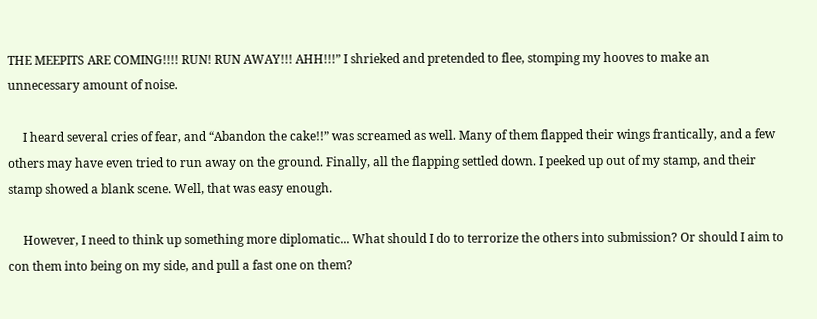THE MEEPITS ARE COMING!!!! RUN! RUN AWAY!!! AHH!!!” I shrieked and pretended to flee, stomping my hooves to make an unnecessary amount of noise.

     I heard several cries of fear, and “Abandon the cake!!” was screamed as well. Many of them flapped their wings frantically, and a few others may have even tried to run away on the ground. Finally, all the flapping settled down. I peeked up out of my stamp, and their stamp showed a blank scene. Well, that was easy enough.

     However, I need to think up something more diplomatic... What should I do to terrorize the others into submission? Or should I aim to con them into being on my side, and pull a fast one on them?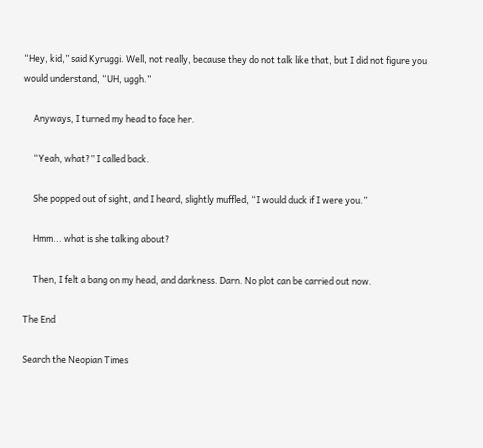“Hey, kid,” said Kyruggi. Well, not really, because they do not talk like that, but I did not figure you would understand, “UH, uggh.”

     Anyways, I turned my head to face her.

     “Yeah, what?” I called back.

     She popped out of sight, and I heard, slightly muffled, “I would duck if I were you.”

     Hmm... what is she talking about?

     Then, I felt a bang on my head, and darkness. Darn. No plot can be carried out now.

The End

Search the Neopian Times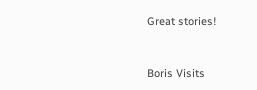Great stories!


Boris Visits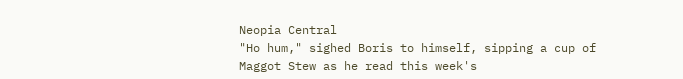Neopia Central
"Ho hum," sighed Boris to himself, sipping a cup of Maggot Stew as he read this week's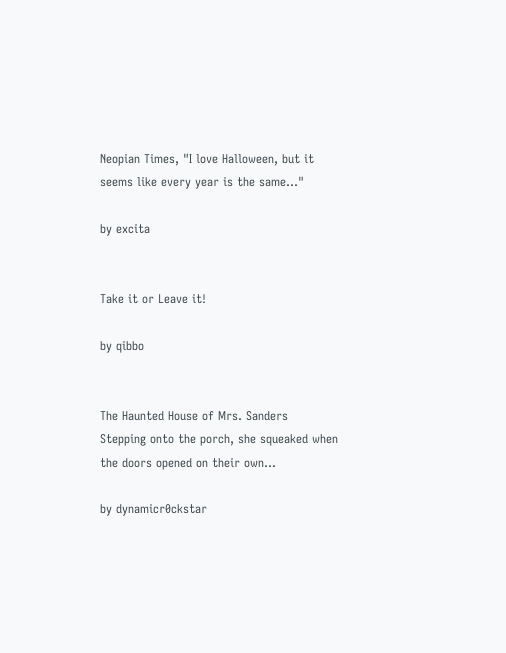Neopian Times, "I love Halloween, but it seems like every year is the same..."

by excita


Take it or Leave it!

by qibbo


The Haunted House of Mrs. Sanders
Stepping onto the porch, she squeaked when the doors opened on their own...

by dynamicr0ckstar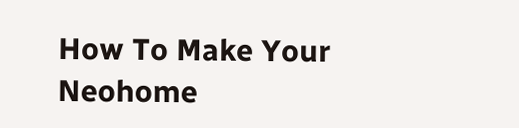How To Make Your Neohome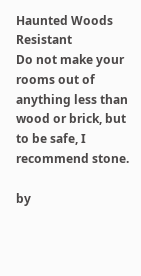Haunted Woods Resistant
Do not make your rooms out of anything less than wood or brick, but to be safe, I recommend stone.

by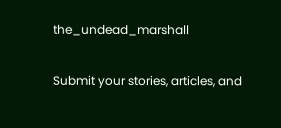the_undead_marshall

Submit your stories, articles, and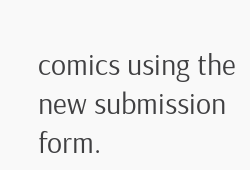comics using the new submission form.